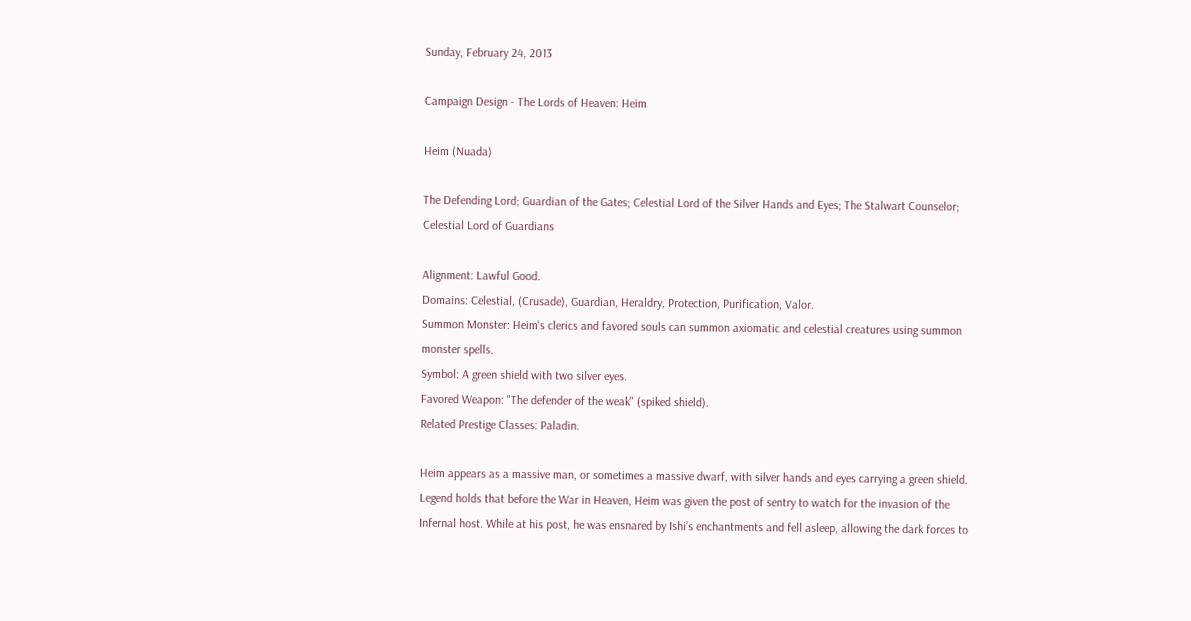Sunday, February 24, 2013

Campaign Design - The Lords of Heaven: Heim

Heim (Nuada)

The Defending Lord; Guardian of the Gates; Celestial Lord of the Silver Hands and Eyes; The Stalwart Counselor; Celestial Lord of Guardians

Alignment: Lawful Good.
Domains: Celestial, (Crusade), Guardian, Heraldry, Protection, Purification, Valor.
Summon Monster: Heim's clerics and favored souls can summon axiomatic and celestial creatures using summon monster spells.
Symbol: A green shield with two silver eyes.
Favored Weapon: "The defender of the weak" (spiked shield).
Related Prestige Classes: Paladin.

Heim appears as a massive man, or sometimes a massive dwarf, with silver hands and eyes carrying a green shield. Legend holds that before the War in Heaven, Heim was given the post of sentry to watch for the invasion of the Infernal host. While at his post, he was ensnared by Ishi’s enchantments and fell asleep, allowing the dark forces to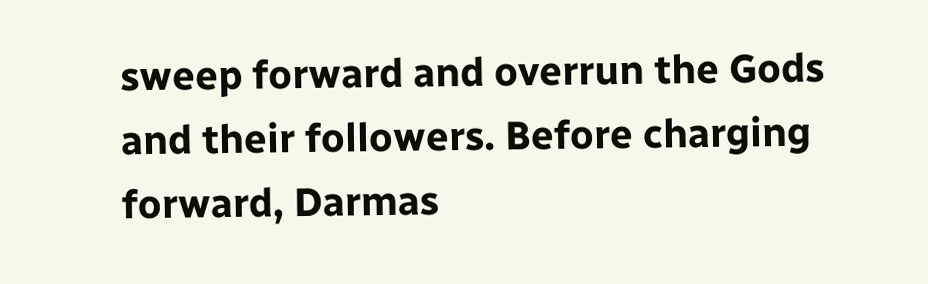sweep forward and overrun the Gods and their followers. Before charging forward, Darmas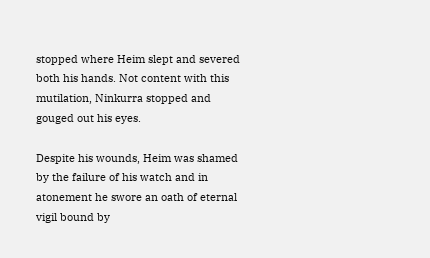stopped where Heim slept and severed both his hands. Not content with this mutilation, Ninkurra stopped and gouged out his eyes.

Despite his wounds, Heim was shamed by the failure of his watch and in atonement he swore an oath of eternal vigil bound by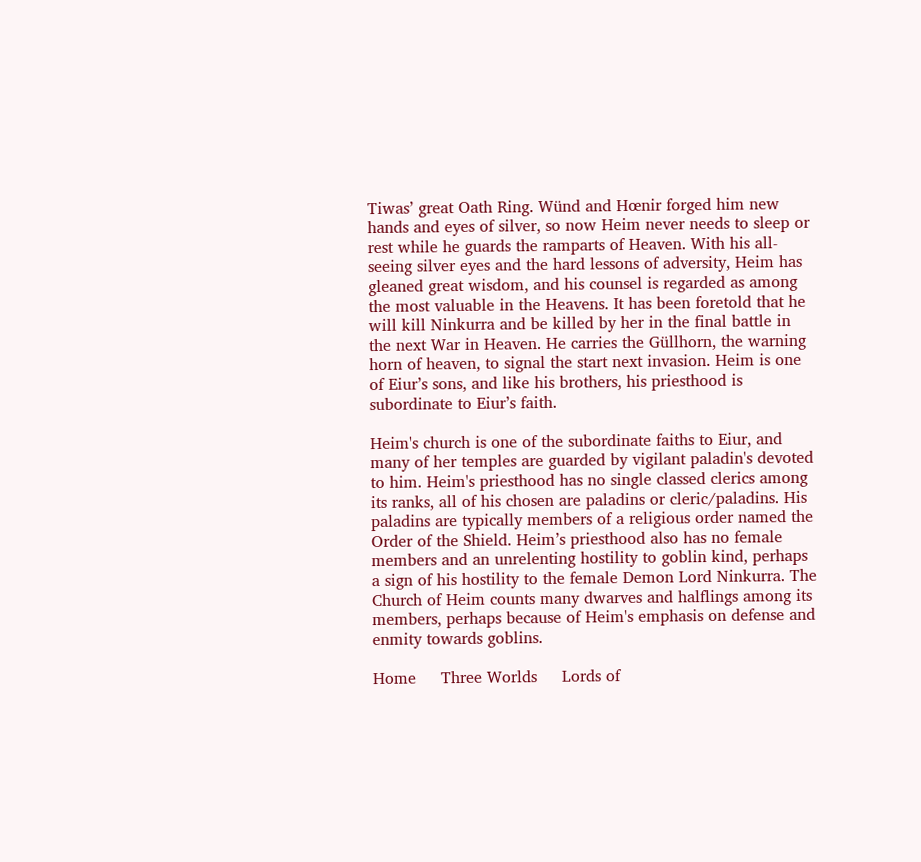Tiwas’ great Oath Ring. Wünd and Hœnir forged him new hands and eyes of silver, so now Heim never needs to sleep or rest while he guards the ramparts of Heaven. With his all-seeing silver eyes and the hard lessons of adversity, Heim has gleaned great wisdom, and his counsel is regarded as among the most valuable in the Heavens. It has been foretold that he will kill Ninkurra and be killed by her in the final battle in the next War in Heaven. He carries the Güllhorn, the warning horn of heaven, to signal the start next invasion. Heim is one of Eiur’s sons, and like his brothers, his priesthood is subordinate to Eiur’s faith.

Heim's church is one of the subordinate faiths to Eiur, and many of her temples are guarded by vigilant paladin's devoted to him. Heim's priesthood has no single classed clerics among its ranks, all of his chosen are paladins or cleric/paladins. His paladins are typically members of a religious order named the Order of the Shield. Heim’s priesthood also has no female members and an unrelenting hostility to goblin kind, perhaps a sign of his hostility to the female Demon Lord Ninkurra. The Church of Heim counts many dwarves and halflings among its members, perhaps because of Heim's emphasis on defense and enmity towards goblins.

Home     Three Worlds     Lords of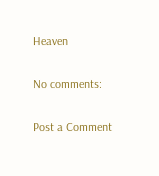Heaven

No comments:

Post a Comment